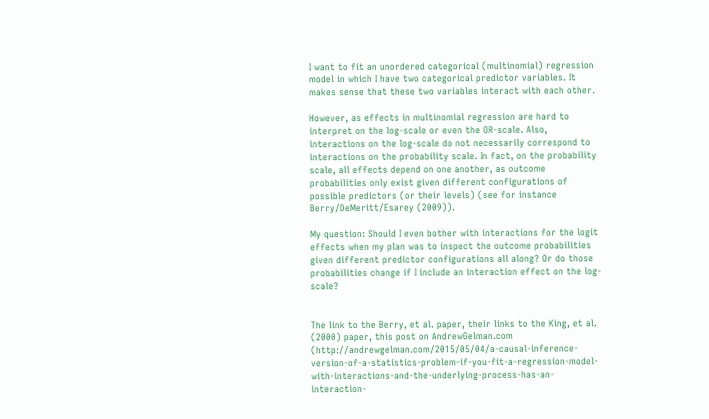I want to fit an unordered categorical (multinomial) regression model in which I have two categorical predictor variables. It makes sense that these two variables interact with each other.

However, as effects in multinomial regression are hard to interpret on the log-scale or even the OR-scale. Also, interactions on the log-scale do not necessarily correspond to interactions on the probability scale. In fact, on the probability scale, all effects depend on one another, as outcome probabilities only exist given different configurations of possible predictors (or their levels) (see for instance Berry/DeMeritt/Esarey (2009)).

My question: Should I even bother with interactions for the logit effects when my plan was to inspect the outcome probabilities given different predictor configurations all along? Or do those probabilities change if I include an interaction effect on the log-scale?


The link to the Berry, et al. paper, their links to the King, et al. (2000) paper, this post on AndrewGelman.com (http://andrewgelman.com/2015/05/04/a-causal-inference-version-of-a-statistics-problem-if-you-fit-a-regression-model-with-interactions-and-the-underlying-process-has-an-interaction-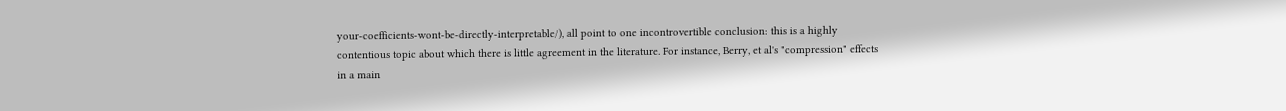your-coefficients-wont-be-directly-interpretable/), all point to one incontrovertible conclusion: this is a highly contentious topic about which there is little agreement in the literature. For instance, Berry, et al's "compression" effects in a main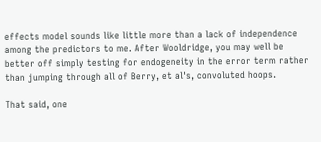effects model sounds like little more than a lack of independence among the predictors to me. After Wooldridge, you may well be better off simply testing for endogeneity in the error term rather than jumping through all of Berry, et al's, convoluted hoops.

That said, one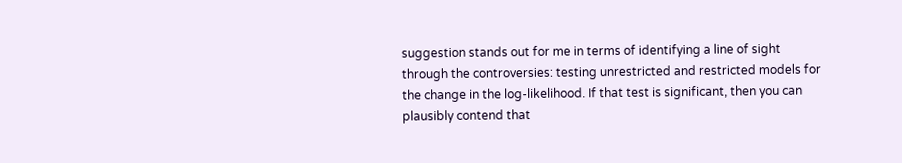suggestion stands out for me in terms of identifying a line of sight through the controversies: testing unrestricted and restricted models for the change in the log-likelihood. If that test is significant, then you can plausibly contend that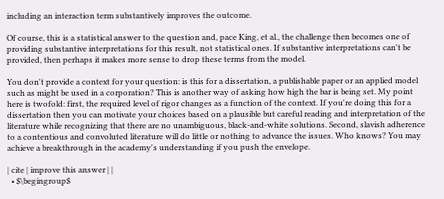including an interaction term substantively improves the outcome.

Of course, this is a statistical answer to the question and, pace King, et al., the challenge then becomes one of providing substantive interpretations for this result, not statistical ones. If substantive interpretations can't be provided, then perhaps it makes more sense to drop these terms from the model.

You don't provide a context for your question: is this for a dissertation, a publishable paper or an applied model such as might be used in a corporation? This is another way of asking how high the bar is being set. My point here is twofold: first, the required level of rigor changes as a function of the context. If you're doing this for a dissertation then you can motivate your choices based on a plausible but careful reading and interpretation of the literature while recognizing that there are no unambiguous, black-and-white solutions. Second, slavish adherence to a contentious and convoluted literature will do little or nothing to advance the issues. Who knows? You may achieve a breakthrough in the academy's understanding if you push the envelope.

| cite | improve this answer | |
  • $\begingroup$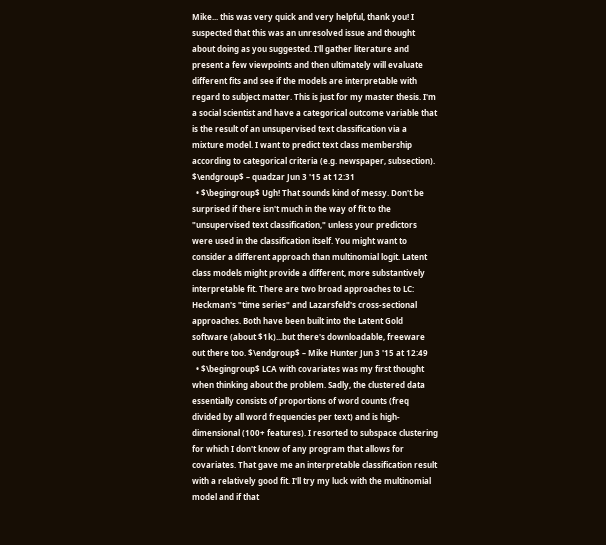Mike... this was very quick and very helpful, thank you! I suspected that this was an unresolved issue and thought about doing as you suggested. I'll gather literature and present a few viewpoints and then ultimately will evaluate different fits and see if the models are interpretable with regard to subject matter. This is just for my master thesis. I'm a social scientist and have a categorical outcome variable that is the result of an unsupervised text classification via a mixture model. I want to predict text class membership according to categorical criteria (e.g. newspaper, subsection). $\endgroup$ – quadzar Jun 3 '15 at 12:31
  • $\begingroup$ Ugh! That sounds kind of messy. Don't be surprised if there isn't much in the way of fit to the "unsupervised text classification," unless your predictors were used in the classification itself. You might want to consider a different approach than multinomial logit. Latent class models might provide a different, more substantively interpretable fit. There are two broad approaches to LC: Heckman's "time series" and Lazarsfeld's cross-sectional approaches. Both have been built into the Latent Gold software (about $1k)...but there's downloadable, freeware out there too. $\endgroup$ – Mike Hunter Jun 3 '15 at 12:49
  • $\begingroup$ LCA with covariates was my first thought when thinking about the problem. Sadly, the clustered data essentially consists of proportions of word counts (freq divided by all word frequencies per text) and is high-dimensional (100+ features). I resorted to subspace clustering for which I don't know of any program that allows for covariates. That gave me an interpretable classification result with a relatively good fit. I'll try my luck with the multinomial model and if that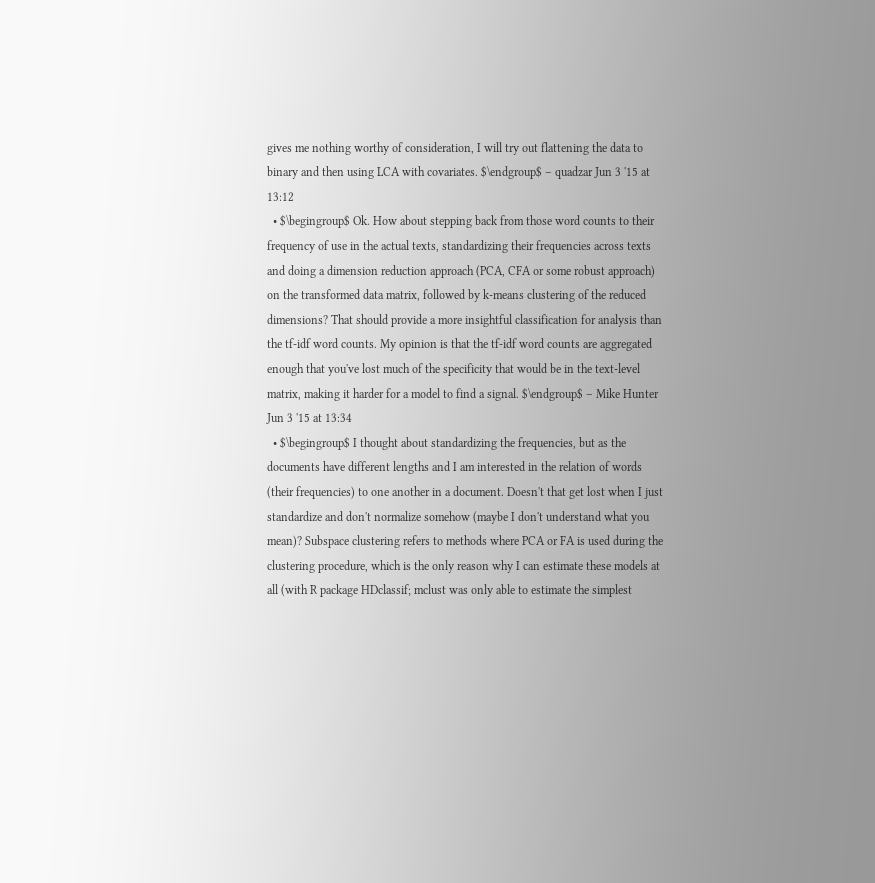gives me nothing worthy of consideration, I will try out flattening the data to binary and then using LCA with covariates. $\endgroup$ – quadzar Jun 3 '15 at 13:12
  • $\begingroup$ Ok. How about stepping back from those word counts to their frequency of use in the actual texts, standardizing their frequencies across texts and doing a dimension reduction approach (PCA, CFA or some robust approach) on the transformed data matrix, followed by k-means clustering of the reduced dimensions? That should provide a more insightful classification for analysis than the tf-idf word counts. My opinion is that the tf-idf word counts are aggregated enough that you've lost much of the specificity that would be in the text-level matrix, making it harder for a model to find a signal. $\endgroup$ – Mike Hunter Jun 3 '15 at 13:34
  • $\begingroup$ I thought about standardizing the frequencies, but as the documents have different lengths and I am interested in the relation of words (their frequencies) to one another in a document. Doesn't that get lost when I just standardize and don't normalize somehow (maybe I don't understand what you mean)? Subspace clustering refers to methods where PCA or FA is used during the clustering procedure, which is the only reason why I can estimate these models at all (with R package HDclassif; mclust was only able to estimate the simplest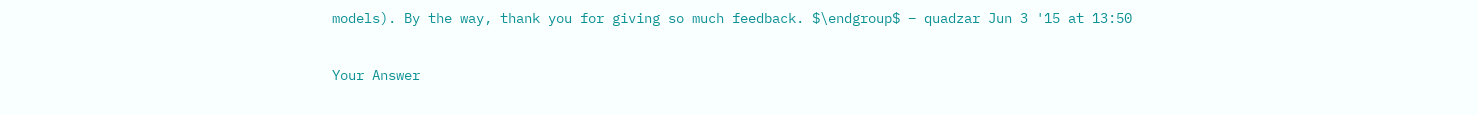models). By the way, thank you for giving so much feedback. $\endgroup$ – quadzar Jun 3 '15 at 13:50

Your Answer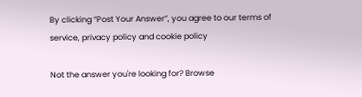By clicking “Post Your Answer”, you agree to our terms of service, privacy policy and cookie policy

Not the answer you're looking for? Browse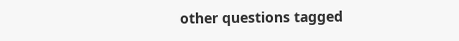other questions tagged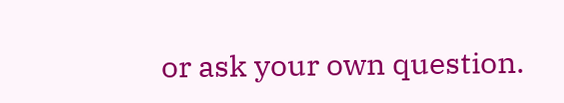or ask your own question.